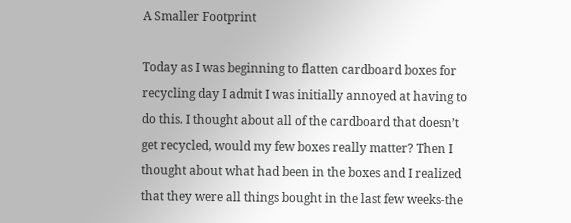A Smaller Footprint

Today as I was beginning to flatten cardboard boxes for recycling day I admit I was initially annoyed at having to do this. I thought about all of the cardboard that doesn’t get recycled, would my few boxes really matter? Then I thought about what had been in the boxes and I realized that they were all things bought in the last few weeks-the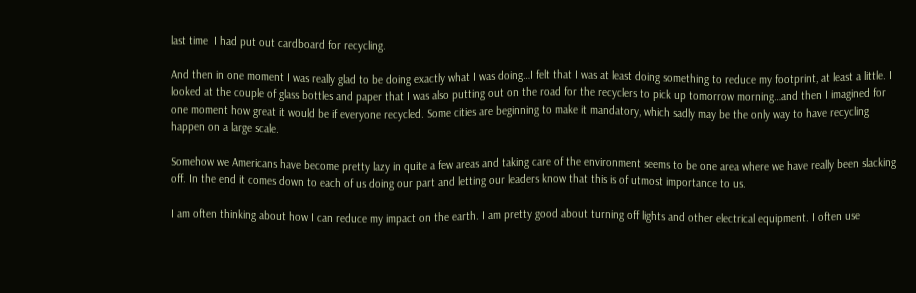last time  I had put out cardboard for recycling.

And then in one moment I was really glad to be doing exactly what I was doing…I felt that I was at least doing something to reduce my footprint, at least a little. I looked at the couple of glass bottles and paper that I was also putting out on the road for the recyclers to pick up tomorrow morning…and then I imagined for one moment how great it would be if everyone recycled. Some cities are beginning to make it mandatory, which sadly may be the only way to have recycling happen on a large scale.

Somehow we Americans have become pretty lazy in quite a few areas and taking care of the environment seems to be one area where we have really been slacking off. In the end it comes down to each of us doing our part and letting our leaders know that this is of utmost importance to us.

I am often thinking about how I can reduce my impact on the earth. I am pretty good about turning off lights and other electrical equipment. I often use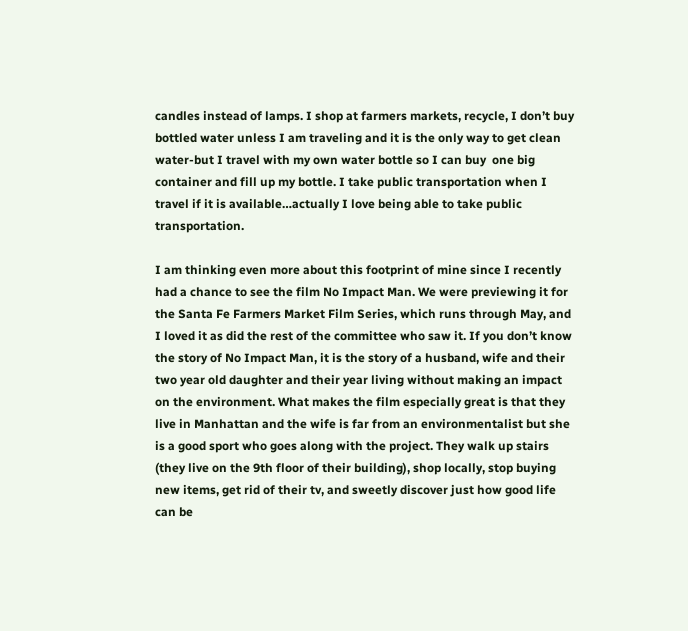candles instead of lamps. I shop at farmers markets, recycle, I don’t buy bottled water unless I am traveling and it is the only way to get clean water-but I travel with my own water bottle so I can buy  one big container and fill up my bottle. I take public transportation when I travel if it is available…actually I love being able to take public transportation.

I am thinking even more about this footprint of mine since I recently had a chance to see the film No Impact Man. We were previewing it for the Santa Fe Farmers Market Film Series, which runs through May, and I loved it as did the rest of the committee who saw it. If you don’t know the story of No Impact Man, it is the story of a husband, wife and their two year old daughter and their year living without making an impact on the environment. What makes the film especially great is that they live in Manhattan and the wife is far from an environmentalist but she is a good sport who goes along with the project. They walk up stairs (they live on the 9th floor of their building), shop locally, stop buying new items, get rid of their tv, and sweetly discover just how good life can be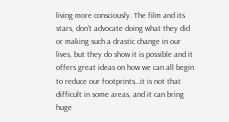living more consciously. The film and its stars, don’t advocate doing what they did or making such a drastic change in our lives, but they do show it is possible and it offers great ideas on how we can all begin to reduce our footprints…it is not that difficult in some areas, and it can bring huge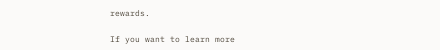rewards.

If you want to learn more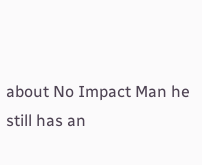about No Impact Man he still has an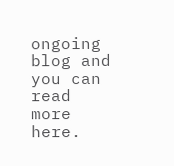ongoing blog and you can read more here.